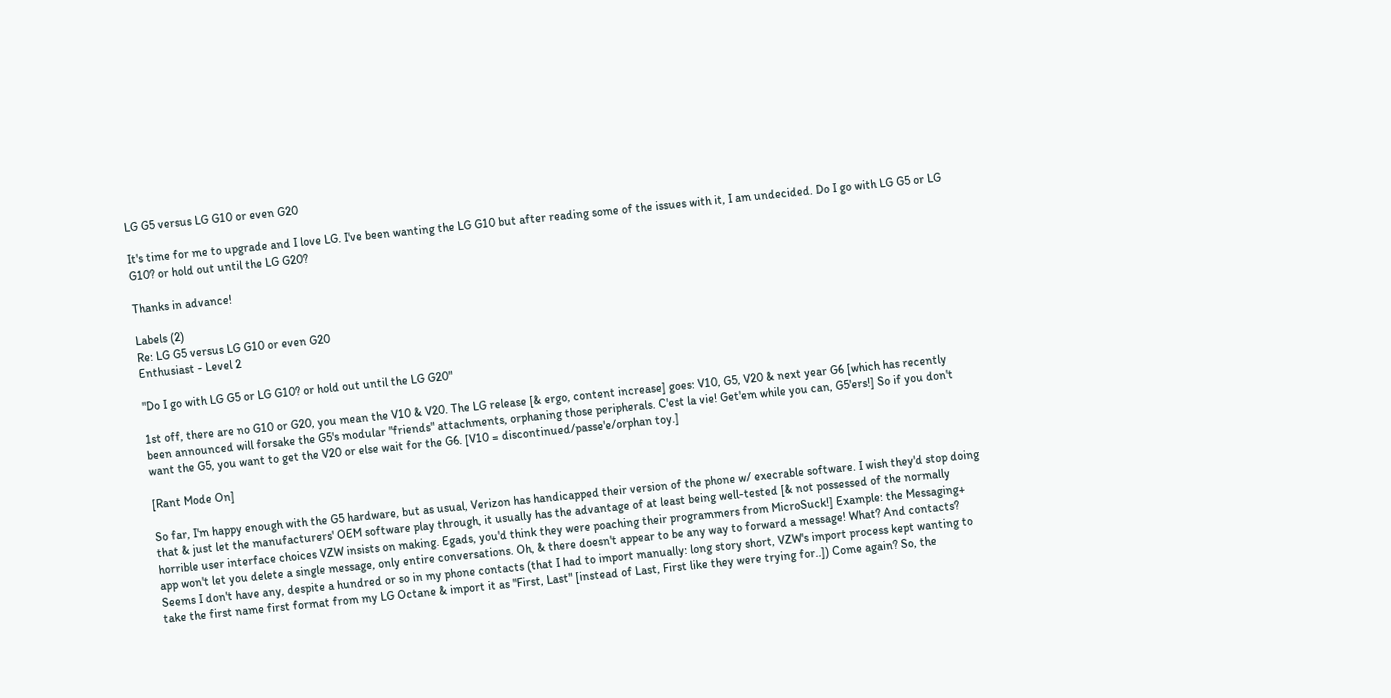LG G5 versus LG G10 or even G20

It's time for me to upgrade and I love LG. I've been wanting the LG G10 but after reading some of the issues with it, I am undecided. Do I go with LG G5 or LG G10? or hold out until the LG G20?

Thanks in advance!

Labels (2)
Re: LG G5 versus LG G10 or even G20
Enthusiast - Level 2

"Do I go with LG G5 or LG G10? or hold out until the LG G20"

1st off, there are no G10 or G20, you mean the V10 & V20. The LG release [& ergo, content increase] goes: V10, G5, V20 & next year G6 [which has recently been announced will forsake the G5's modular "friends" attachments, orphaning those peripherals. C'est la vie! Get'em while you can, G5'ers!] So if you don't want the G5, you want to get the V20 or else wait for the G6. [V10 = discontinued/passe'e/orphan toy.]

[Rant Mode On]

So far, I'm happy enough with the G5 hardware, but as usual, Verizon has handicapped their version of the phone w/ execrable software. I wish they'd stop doing that & just let the manufacturers' OEM software play through, it usually has the advantage of at least being well-tested [& not possessed of the normally horrible user interface choices VZW insists on making. Egads, you'd think they were poaching their programmers from MicroSuck!] Example: the Messaging+ app won't let you delete a single message, only entire conversations. Oh, & there doesn't appear to be any way to forward a message! What? And contacts? Seems I don't have any, despite a hundred or so in my phone contacts (that I had to import manually: long story short, VZW's import process kept wanting to take the first name first format from my LG Octane & import it as "First, Last" [instead of Last, First like they were trying for..]) Come again? So, the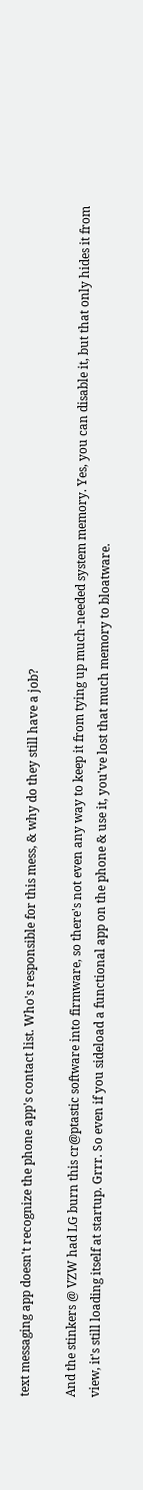text messaging app doesn't recognize the phone app's contact list. Who's responsible for this mess, & why do they still have a job?

And the stinkers @ VZW had LG burn this cr@ptastic software into firmware, so there's not even any way to keep it from tying up much-needed system memory. Yes, you can disable it, but that only hides it from view, it's still loading itself at startup. Grrr. So even if you sideload a functional app on the phone & use it, you've lost that much memory to bloatware.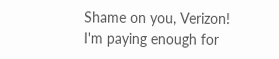Shame on you, Verizon! I'm paying enough for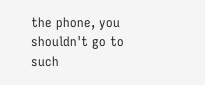the phone, you shouldn't go to such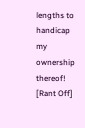lengths to handicap my ownership thereof! [Rant Off]